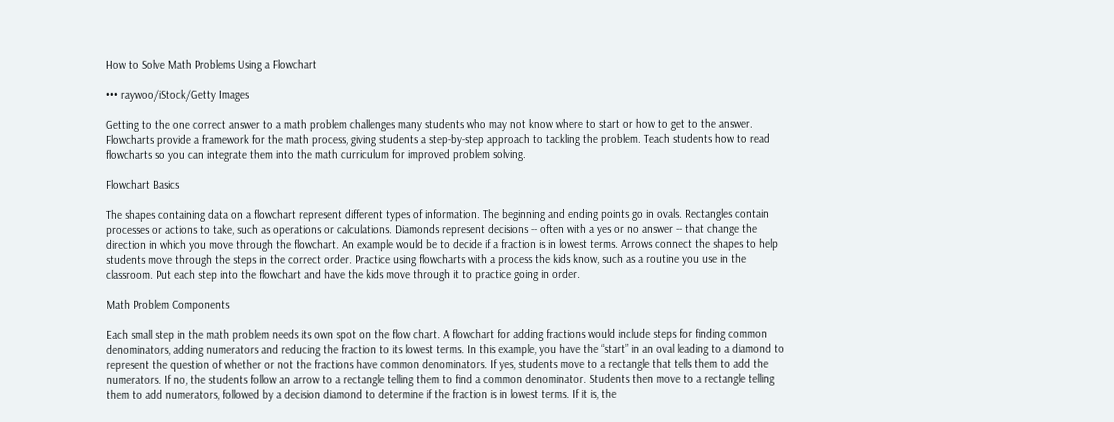How to Solve Math Problems Using a Flowchart

••• raywoo/iStock/Getty Images

Getting to the one correct answer to a math problem challenges many students who may not know where to start or how to get to the answer. Flowcharts provide a framework for the math process, giving students a step-by-step approach to tackling the problem. Teach students how to read flowcharts so you can integrate them into the math curriculum for improved problem solving.

Flowchart Basics

The shapes containing data on a flowchart represent different types of information. The beginning and ending points go in ovals. Rectangles contain processes or actions to take, such as operations or calculations. Diamonds represent decisions -- often with a yes or no answer -- that change the direction in which you move through the flowchart. An example would be to decide if a fraction is in lowest terms. Arrows connect the shapes to help students move through the steps in the correct order. Practice using flowcharts with a process the kids know, such as a routine you use in the classroom. Put each step into the flowchart and have the kids move through it to practice going in order.

Math Problem Components

Each small step in the math problem needs its own spot on the flow chart. A flowchart for adding fractions would include steps for finding common denominators, adding numerators and reducing the fraction to its lowest terms. In this example, you have the “start” in an oval leading to a diamond to represent the question of whether or not the fractions have common denominators. If yes, students move to a rectangle that tells them to add the numerators. If no, the students follow an arrow to a rectangle telling them to find a common denominator. Students then move to a rectangle telling them to add numerators, followed by a decision diamond to determine if the fraction is in lowest terms. If it is, the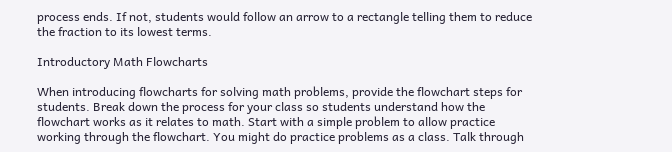process ends. If not, students would follow an arrow to a rectangle telling them to reduce the fraction to its lowest terms.

Introductory Math Flowcharts

When introducing flowcharts for solving math problems, provide the flowchart steps for students. Break down the process for your class so students understand how the flowchart works as it relates to math. Start with a simple problem to allow practice working through the flowchart. You might do practice problems as a class. Talk through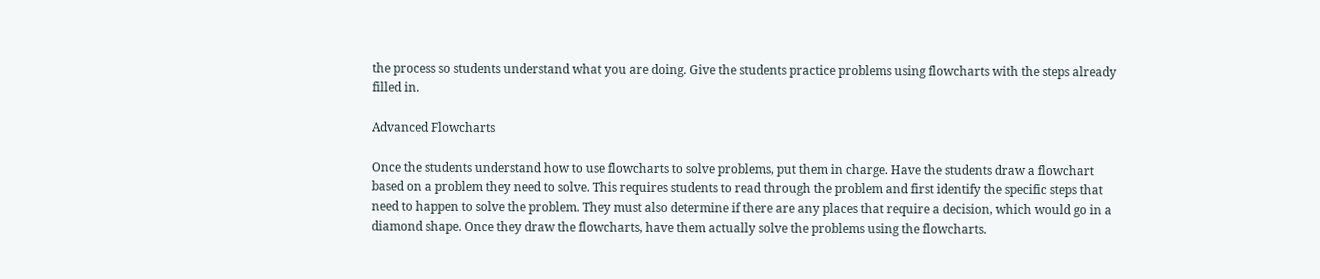the process so students understand what you are doing. Give the students practice problems using flowcharts with the steps already filled in.

Advanced Flowcharts

Once the students understand how to use flowcharts to solve problems, put them in charge. Have the students draw a flowchart based on a problem they need to solve. This requires students to read through the problem and first identify the specific steps that need to happen to solve the problem. They must also determine if there are any places that require a decision, which would go in a diamond shape. Once they draw the flowcharts, have them actually solve the problems using the flowcharts.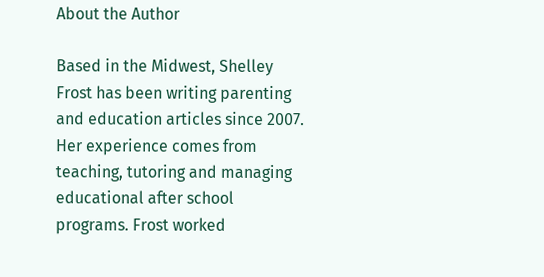About the Author

Based in the Midwest, Shelley Frost has been writing parenting and education articles since 2007. Her experience comes from teaching, tutoring and managing educational after school programs. Frost worked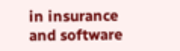in insurance and software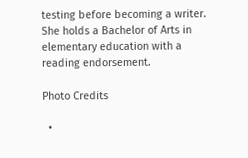testing before becoming a writer. She holds a Bachelor of Arts in elementary education with a reading endorsement.

Photo Credits

  •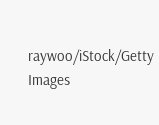raywoo/iStock/Getty Images